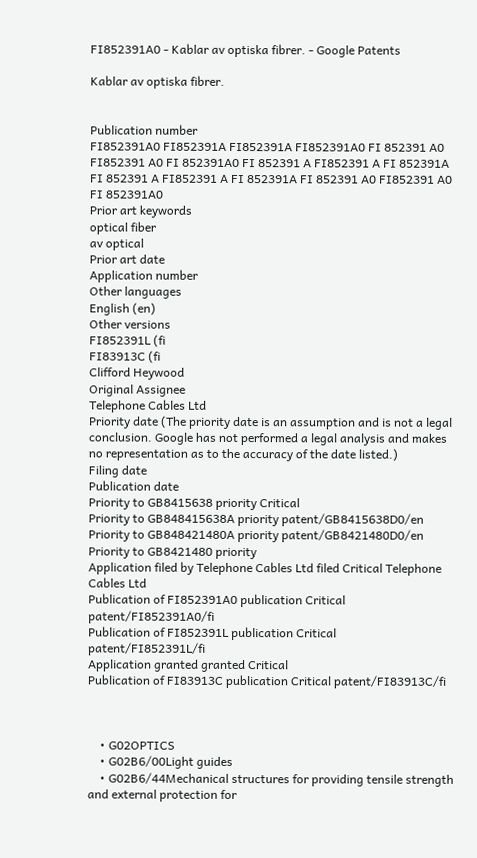FI852391A0 - Kablar av optiska fibrer. - Google Patents

Kablar av optiska fibrer.


Publication number
FI852391A0 FI852391A FI852391A FI852391A0 FI 852391 A0 FI852391 A0 FI 852391A0 FI 852391 A FI852391 A FI 852391A FI 852391 A FI852391 A FI 852391A FI 852391 A0 FI852391 A0 FI 852391A0
Prior art keywords
optical fiber
av optical
Prior art date
Application number
Other languages
English (en)
Other versions
FI852391L (fi
FI83913C (fi
Clifford Heywood
Original Assignee
Telephone Cables Ltd
Priority date (The priority date is an assumption and is not a legal conclusion. Google has not performed a legal analysis and makes no representation as to the accuracy of the date listed.)
Filing date
Publication date
Priority to GB8415638 priority Critical
Priority to GB848415638A priority patent/GB8415638D0/en
Priority to GB848421480A priority patent/GB8421480D0/en
Priority to GB8421480 priority
Application filed by Telephone Cables Ltd filed Critical Telephone Cables Ltd
Publication of FI852391A0 publication Critical patent/FI852391A0/fi
Publication of FI852391L publication Critical patent/FI852391L/fi
Application granted granted Critical
Publication of FI83913C publication Critical patent/FI83913C/fi



    • G02OPTICS
    • G02B6/00Light guides
    • G02B6/44Mechanical structures for providing tensile strength and external protection for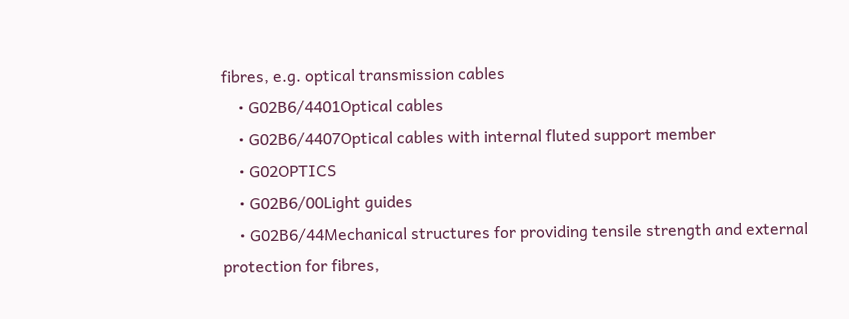fibres, e.g. optical transmission cables
    • G02B6/4401Optical cables
    • G02B6/4407Optical cables with internal fluted support member
    • G02OPTICS
    • G02B6/00Light guides
    • G02B6/44Mechanical structures for providing tensile strength and external protection for fibres,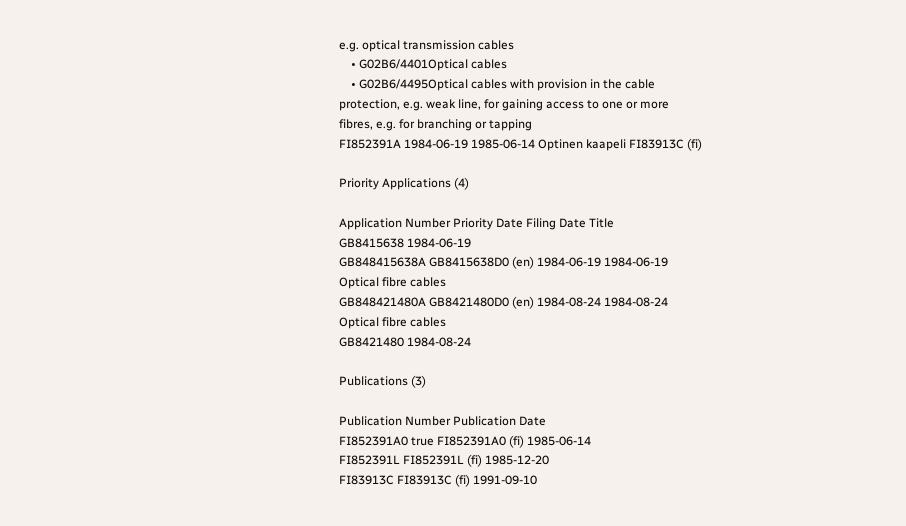e.g. optical transmission cables
    • G02B6/4401Optical cables
    • G02B6/4495Optical cables with provision in the cable protection, e.g. weak line, for gaining access to one or more fibres, e.g. for branching or tapping
FI852391A 1984-06-19 1985-06-14 Optinen kaapeli FI83913C (fi)

Priority Applications (4)

Application Number Priority Date Filing Date Title
GB8415638 1984-06-19
GB848415638A GB8415638D0 (en) 1984-06-19 1984-06-19 Optical fibre cables
GB848421480A GB8421480D0 (en) 1984-08-24 1984-08-24 Optical fibre cables
GB8421480 1984-08-24

Publications (3)

Publication Number Publication Date
FI852391A0 true FI852391A0 (fi) 1985-06-14
FI852391L FI852391L (fi) 1985-12-20
FI83913C FI83913C (fi) 1991-09-10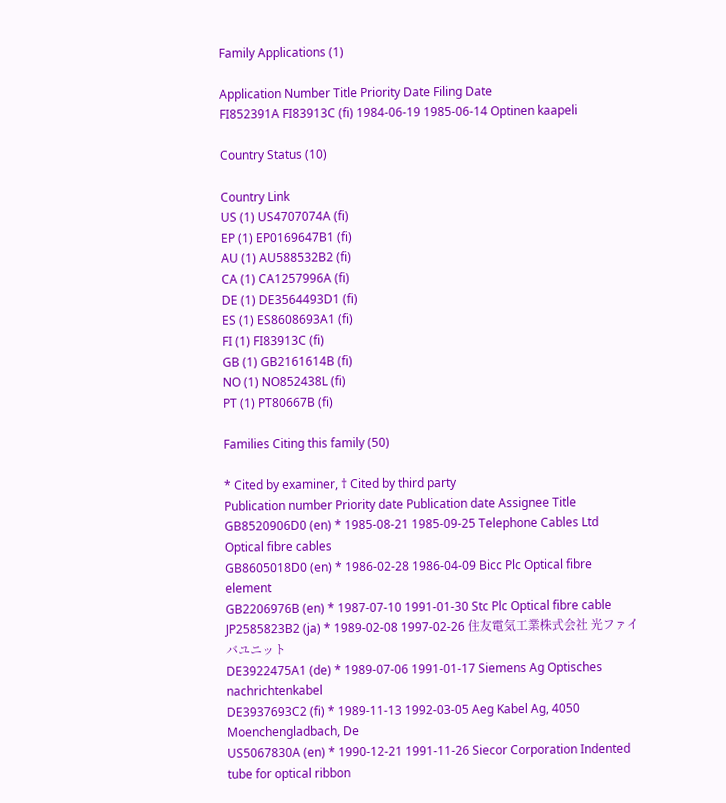Family Applications (1)

Application Number Title Priority Date Filing Date
FI852391A FI83913C (fi) 1984-06-19 1985-06-14 Optinen kaapeli

Country Status (10)

Country Link
US (1) US4707074A (fi)
EP (1) EP0169647B1 (fi)
AU (1) AU588532B2 (fi)
CA (1) CA1257996A (fi)
DE (1) DE3564493D1 (fi)
ES (1) ES8608693A1 (fi)
FI (1) FI83913C (fi)
GB (1) GB2161614B (fi)
NO (1) NO852438L (fi)
PT (1) PT80667B (fi)

Families Citing this family (50)

* Cited by examiner, † Cited by third party
Publication number Priority date Publication date Assignee Title
GB8520906D0 (en) * 1985-08-21 1985-09-25 Telephone Cables Ltd Optical fibre cables
GB8605018D0 (en) * 1986-02-28 1986-04-09 Bicc Plc Optical fibre element
GB2206976B (en) * 1987-07-10 1991-01-30 Stc Plc Optical fibre cable
JP2585823B2 (ja) * 1989-02-08 1997-02-26 住友電気工業株式会社 光ファイバユニット
DE3922475A1 (de) * 1989-07-06 1991-01-17 Siemens Ag Optisches nachrichtenkabel
DE3937693C2 (fi) * 1989-11-13 1992-03-05 Aeg Kabel Ag, 4050 Moenchengladbach, De
US5067830A (en) * 1990-12-21 1991-11-26 Siecor Corporation Indented tube for optical ribbon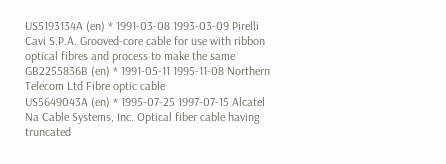US5193134A (en) * 1991-03-08 1993-03-09 Pirelli Cavi S.P.A. Grooved-core cable for use with ribbon optical fibres and process to make the same
GB2255836B (en) * 1991-05-11 1995-11-08 Northern Telecom Ltd Fibre optic cable
US5649043A (en) * 1995-07-25 1997-07-15 Alcatel Na Cable Systems, Inc. Optical fiber cable having truncated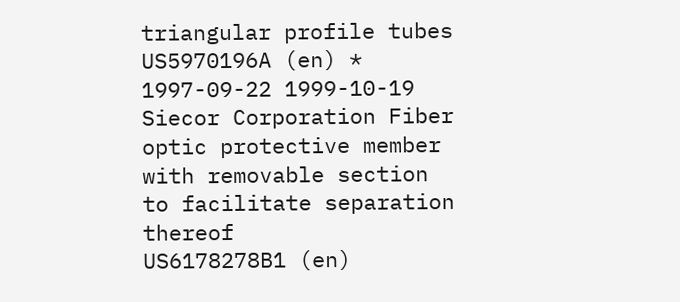triangular profile tubes
US5970196A (en) * 1997-09-22 1999-10-19 Siecor Corporation Fiber optic protective member with removable section to facilitate separation thereof
US6178278B1 (en)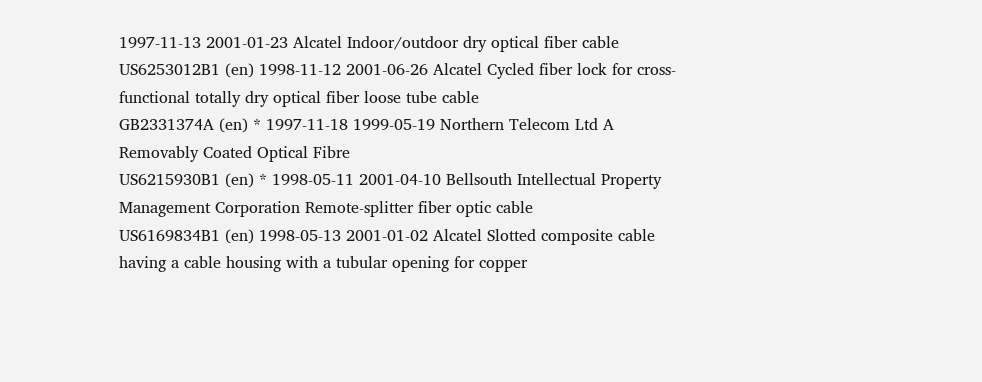1997-11-13 2001-01-23 Alcatel Indoor/outdoor dry optical fiber cable
US6253012B1 (en) 1998-11-12 2001-06-26 Alcatel Cycled fiber lock for cross-functional totally dry optical fiber loose tube cable
GB2331374A (en) * 1997-11-18 1999-05-19 Northern Telecom Ltd A Removably Coated Optical Fibre
US6215930B1 (en) * 1998-05-11 2001-04-10 Bellsouth Intellectual Property Management Corporation Remote-splitter fiber optic cable
US6169834B1 (en) 1998-05-13 2001-01-02 Alcatel Slotted composite cable having a cable housing with a tubular opening for copper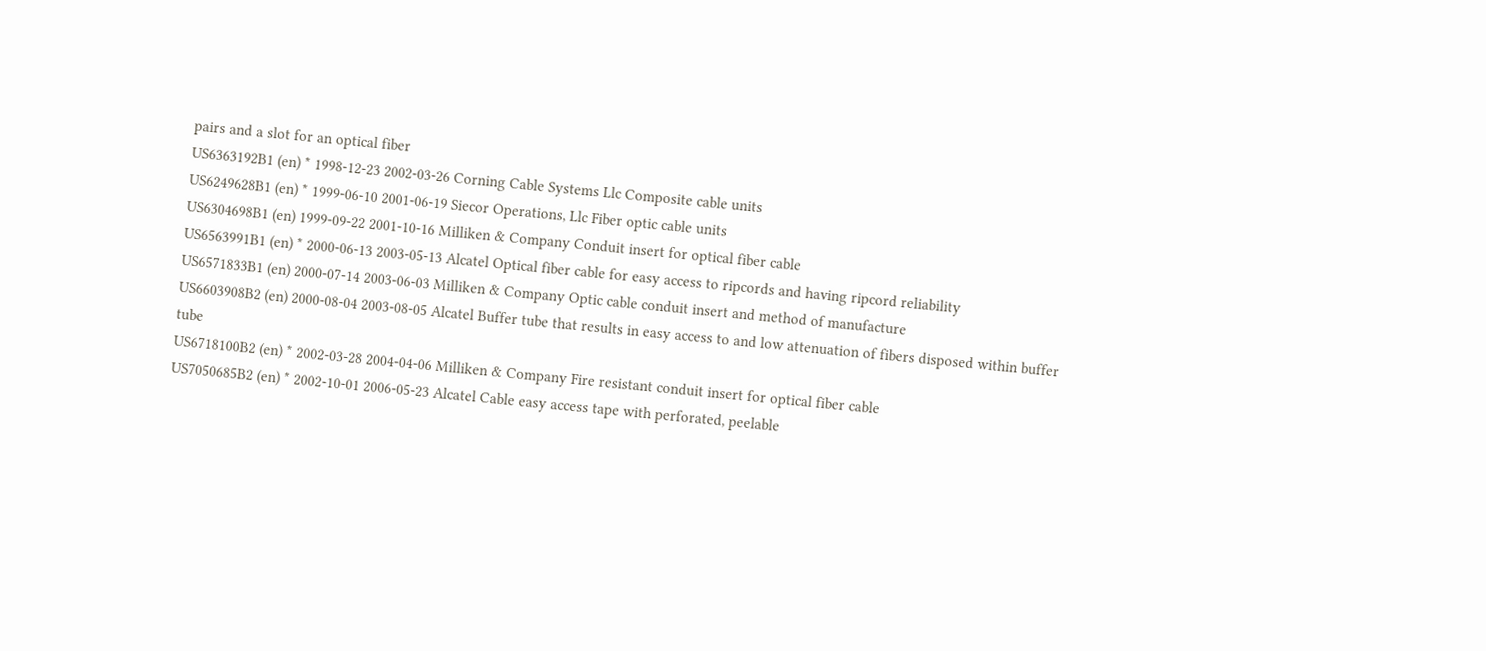pairs and a slot for an optical fiber
US6363192B1 (en) * 1998-12-23 2002-03-26 Corning Cable Systems Llc Composite cable units
US6249628B1 (en) * 1999-06-10 2001-06-19 Siecor Operations, Llc Fiber optic cable units
US6304698B1 (en) 1999-09-22 2001-10-16 Milliken & Company Conduit insert for optical fiber cable
US6563991B1 (en) * 2000-06-13 2003-05-13 Alcatel Optical fiber cable for easy access to ripcords and having ripcord reliability
US6571833B1 (en) 2000-07-14 2003-06-03 Milliken & Company Optic cable conduit insert and method of manufacture
US6603908B2 (en) 2000-08-04 2003-08-05 Alcatel Buffer tube that results in easy access to and low attenuation of fibers disposed within buffer tube
US6718100B2 (en) * 2002-03-28 2004-04-06 Milliken & Company Fire resistant conduit insert for optical fiber cable
US7050685B2 (en) * 2002-10-01 2006-05-23 Alcatel Cable easy access tape with perforated, peelable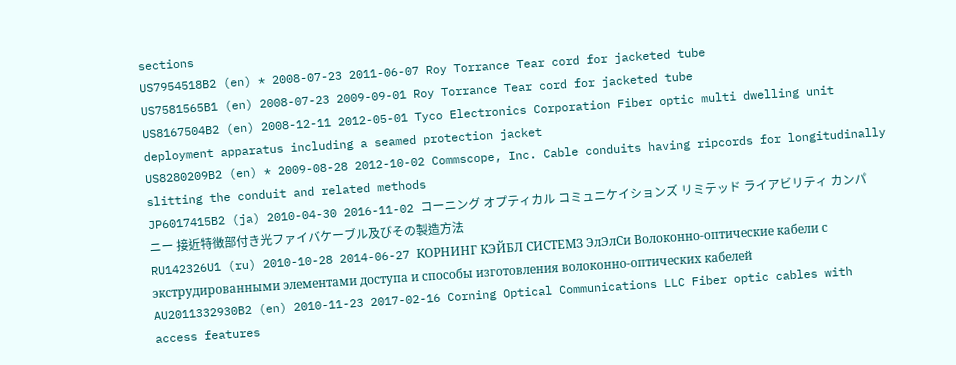sections
US7954518B2 (en) * 2008-07-23 2011-06-07 Roy Torrance Tear cord for jacketed tube
US7581565B1 (en) 2008-07-23 2009-09-01 Roy Torrance Tear cord for jacketed tube
US8167504B2 (en) 2008-12-11 2012-05-01 Tyco Electronics Corporation Fiber optic multi dwelling unit deployment apparatus including a seamed protection jacket
US8280209B2 (en) * 2009-08-28 2012-10-02 Commscope, Inc. Cable conduits having ripcords for longitudinally slitting the conduit and related methods
JP6017415B2 (ja) 2010-04-30 2016-11-02 コーニング オプティカル コミュニケイションズ リミテッド ライアビリティ カンパニー 接近特徴部付き光ファイバケーブル及びその製造方法
RU142326U1 (ru) 2010-10-28 2014-06-27 КОРНИНГ КЭЙБЛ СИСТЕМЗ ЭлЭлСи Волоконно-оптические кабели с экструдированными элементами доступа и способы изготовления волоконно-оптических кабелей
AU2011332930B2 (en) 2010-11-23 2017-02-16 Corning Optical Communications LLC Fiber optic cables with access features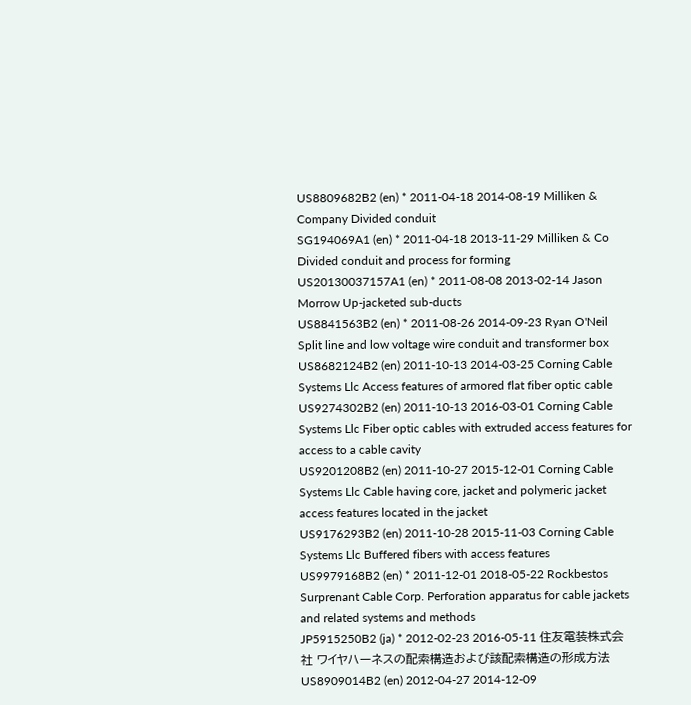US8809682B2 (en) * 2011-04-18 2014-08-19 Milliken & Company Divided conduit
SG194069A1 (en) * 2011-04-18 2013-11-29 Milliken & Co Divided conduit and process for forming
US20130037157A1 (en) * 2011-08-08 2013-02-14 Jason Morrow Up-jacketed sub-ducts
US8841563B2 (en) * 2011-08-26 2014-09-23 Ryan O'Neil Split line and low voltage wire conduit and transformer box
US8682124B2 (en) 2011-10-13 2014-03-25 Corning Cable Systems Llc Access features of armored flat fiber optic cable
US9274302B2 (en) 2011-10-13 2016-03-01 Corning Cable Systems Llc Fiber optic cables with extruded access features for access to a cable cavity
US9201208B2 (en) 2011-10-27 2015-12-01 Corning Cable Systems Llc Cable having core, jacket and polymeric jacket access features located in the jacket
US9176293B2 (en) 2011-10-28 2015-11-03 Corning Cable Systems Llc Buffered fibers with access features
US9979168B2 (en) * 2011-12-01 2018-05-22 Rockbestos Surprenant Cable Corp. Perforation apparatus for cable jackets and related systems and methods
JP5915250B2 (ja) * 2012-02-23 2016-05-11 住友電装株式会社 ワイヤハーネスの配索構造および該配索構造の形成方法
US8909014B2 (en) 2012-04-27 2014-12-09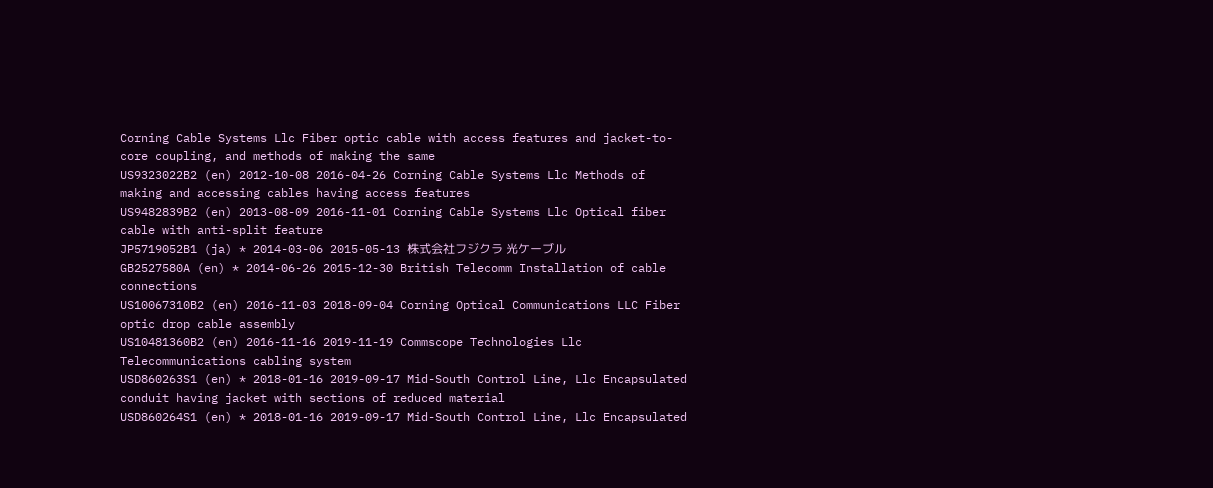Corning Cable Systems Llc Fiber optic cable with access features and jacket-to-core coupling, and methods of making the same
US9323022B2 (en) 2012-10-08 2016-04-26 Corning Cable Systems Llc Methods of making and accessing cables having access features
US9482839B2 (en) 2013-08-09 2016-11-01 Corning Cable Systems Llc Optical fiber cable with anti-split feature
JP5719052B1 (ja) * 2014-03-06 2015-05-13 株式会社フジクラ 光ケーブル
GB2527580A (en) * 2014-06-26 2015-12-30 British Telecomm Installation of cable connections
US10067310B2 (en) 2016-11-03 2018-09-04 Corning Optical Communications LLC Fiber optic drop cable assembly
US10481360B2 (en) 2016-11-16 2019-11-19 Commscope Technologies Llc Telecommunications cabling system
USD860263S1 (en) * 2018-01-16 2019-09-17 Mid-South Control Line, Llc Encapsulated conduit having jacket with sections of reduced material
USD860264S1 (en) * 2018-01-16 2019-09-17 Mid-South Control Line, Llc Encapsulated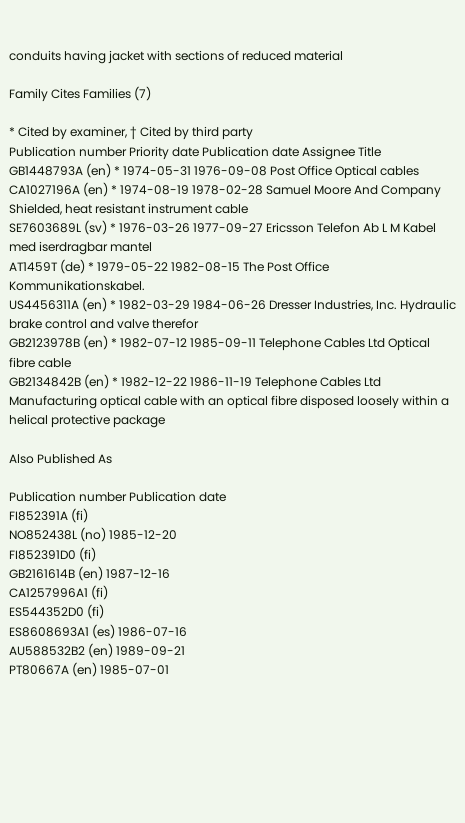conduits having jacket with sections of reduced material

Family Cites Families (7)

* Cited by examiner, † Cited by third party
Publication number Priority date Publication date Assignee Title
GB1448793A (en) * 1974-05-31 1976-09-08 Post Office Optical cables
CA1027196A (en) * 1974-08-19 1978-02-28 Samuel Moore And Company Shielded, heat resistant instrument cable
SE7603689L (sv) * 1976-03-26 1977-09-27 Ericsson Telefon Ab L M Kabel med iserdragbar mantel
AT1459T (de) * 1979-05-22 1982-08-15 The Post Office Kommunikationskabel.
US4456311A (en) * 1982-03-29 1984-06-26 Dresser Industries, Inc. Hydraulic brake control and valve therefor
GB2123978B (en) * 1982-07-12 1985-09-11 Telephone Cables Ltd Optical fibre cable
GB2134842B (en) * 1982-12-22 1986-11-19 Telephone Cables Ltd Manufacturing optical cable with an optical fibre disposed loosely within a helical protective package

Also Published As

Publication number Publication date
FI852391A (fi)
NO852438L (no) 1985-12-20
FI852391D0 (fi)
GB2161614B (en) 1987-12-16
CA1257996A1 (fi)
ES544352D0 (fi)
ES8608693A1 (es) 1986-07-16
AU588532B2 (en) 1989-09-21
PT80667A (en) 1985-07-01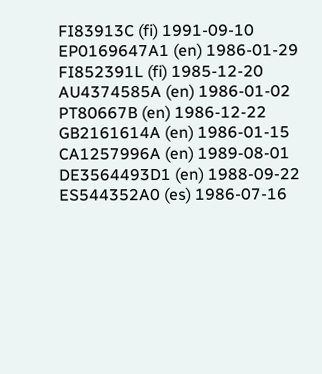FI83913C (fi) 1991-09-10
EP0169647A1 (en) 1986-01-29
FI852391L (fi) 1985-12-20
AU4374585A (en) 1986-01-02
PT80667B (en) 1986-12-22
GB2161614A (en) 1986-01-15
CA1257996A (en) 1989-08-01
DE3564493D1 (en) 1988-09-22
ES544352A0 (es) 1986-07-16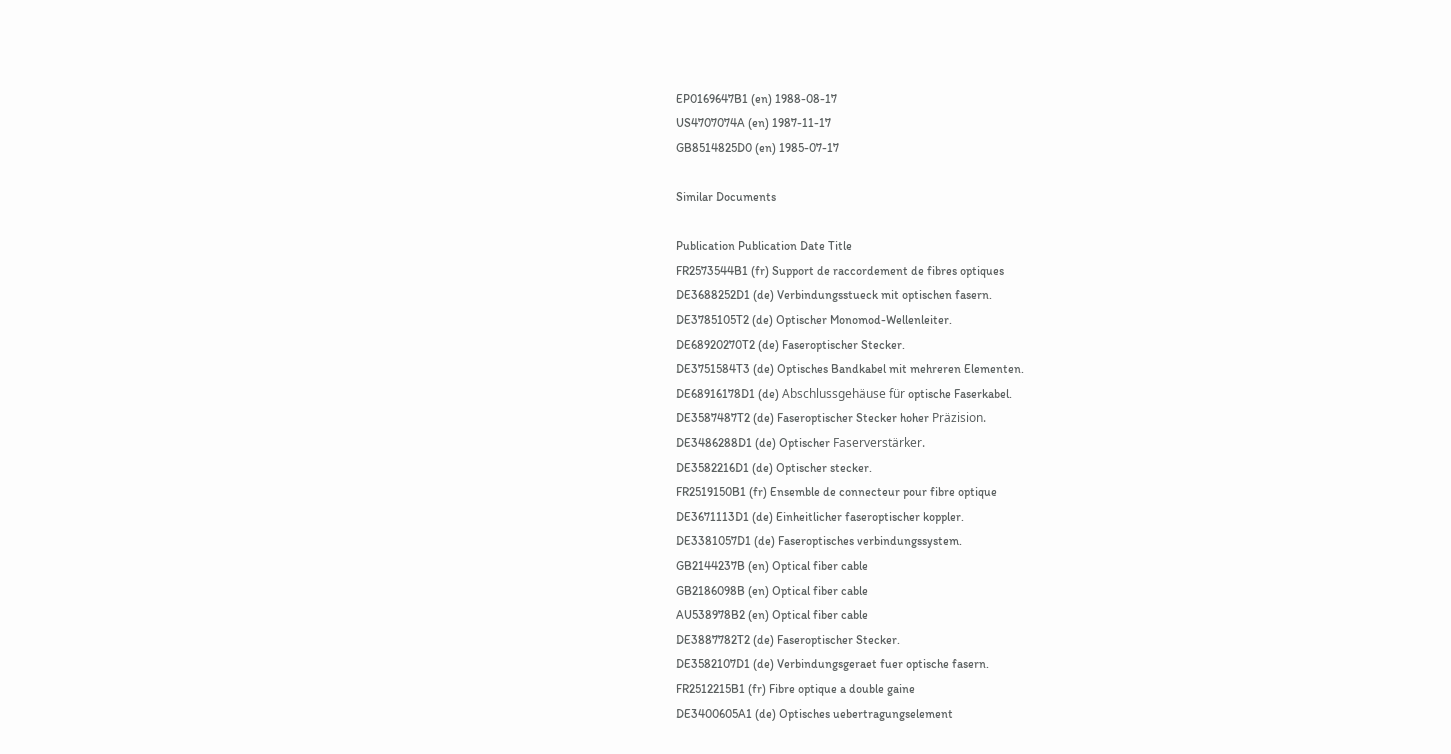EP0169647B1 (en) 1988-08-17
US4707074A (en) 1987-11-17
GB8514825D0 (en) 1985-07-17

Similar Documents

Publication Publication Date Title
FR2573544B1 (fr) Support de raccordement de fibres optiques
DE3688252D1 (de) Verbindungsstueck mit optischen fasern.
DE3785105T2 (de) Optischer Monomod-Wellenleiter.
DE68920270T2 (de) Faseroptischer Stecker.
DE3751584T3 (de) Optisches Bandkabel mit mehreren Elementen.
DE68916178D1 (de) Abschlussgehäuse für optische Faserkabel.
DE3587487T2 (de) Faseroptischer Stecker hoher Präzision.
DE3486288D1 (de) Optischer Faserverstärker.
DE3582216D1 (de) Optischer stecker.
FR2519150B1 (fr) Ensemble de connecteur pour fibre optique
DE3671113D1 (de) Einheitlicher faseroptischer koppler.
DE3381057D1 (de) Faseroptisches verbindungssystem.
GB2144237B (en) Optical fiber cable
GB2186098B (en) Optical fiber cable
AU538978B2 (en) Optical fiber cable
DE3887782T2 (de) Faseroptischer Stecker.
DE3582107D1 (de) Verbindungsgeraet fuer optische fasern.
FR2512215B1 (fr) Fibre optique a double gaine
DE3400605A1 (de) Optisches uebertragungselement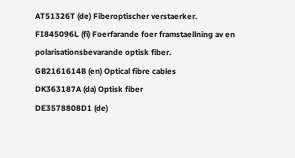AT51326T (de) Fiberoptischer verstaerker.
FI845096L (fi) Foerfarande foer framstaellning av en polarisationsbevarande optisk fiber.
GB2161614B (en) Optical fibre cables
DK363187A (da) Optisk fiber
DE3578808D1 (de)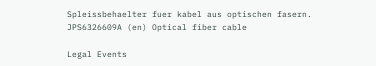Spleissbehaelter fuer kabel aus optischen fasern.
JPS6326609A (en) Optical fiber cable

Legal Events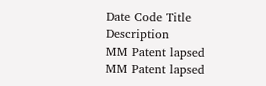Date Code Title Description
MM Patent lapsed
MM Patent lapsed